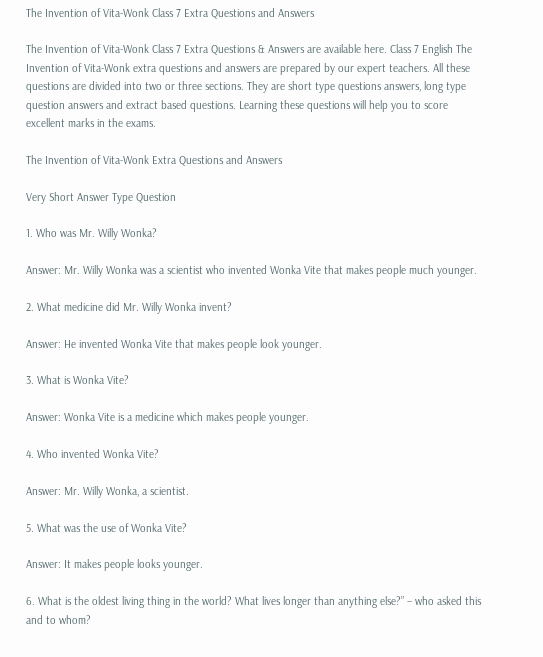The Invention of Vita-Wonk Class 7 Extra Questions and Answers

The Invention of Vita-Wonk Class 7 Extra Questions & Answers are available here. Class 7 English The Invention of Vita-Wonk extra questions and answers are prepared by our expert teachers. All these questions are divided into two or three sections. They are short type questions answers, long type question answers and extract based questions. Learning these questions will help you to score excellent marks in the exams.

The Invention of Vita-Wonk Extra Questions and Answers

Very Short Answer Type Question

1. Who was Mr. Willy Wonka?

Answer: Mr. Willy Wonka was a scientist who invented Wonka Vite that makes people much younger.

2. What medicine did Mr. Willy Wonka invent?

Answer: He invented Wonka Vite that makes people look younger.

3. What is Wonka Vite?

Answer: Wonka Vite is a medicine which makes people younger.

4. Who invented Wonka Vite?

Answer: Mr. Willy Wonka, a scientist.

5. What was the use of Wonka Vite?

Answer: It makes people looks younger.

6. What is the oldest living thing in the world? What lives longer than anything else?” – who asked this and to whom?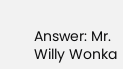Answer: Mr. Willy Wonka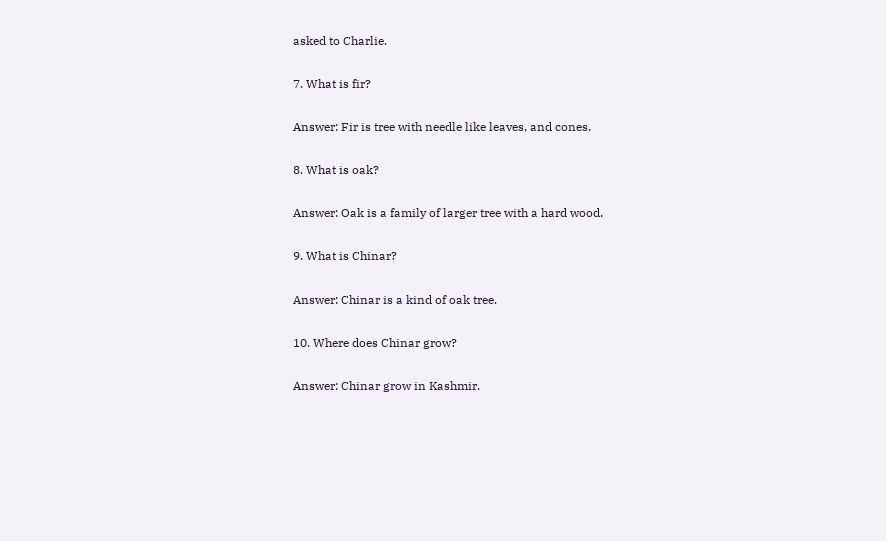asked to Charlie.

7. What is fir?

Answer: Fir is tree with needle like leaves, and cones.

8. What is oak?

Answer: Oak is a family of larger tree with a hard wood.

9. What is Chinar?

Answer: Chinar is a kind of oak tree.

10. Where does Chinar grow?

Answer: Chinar grow in Kashmir.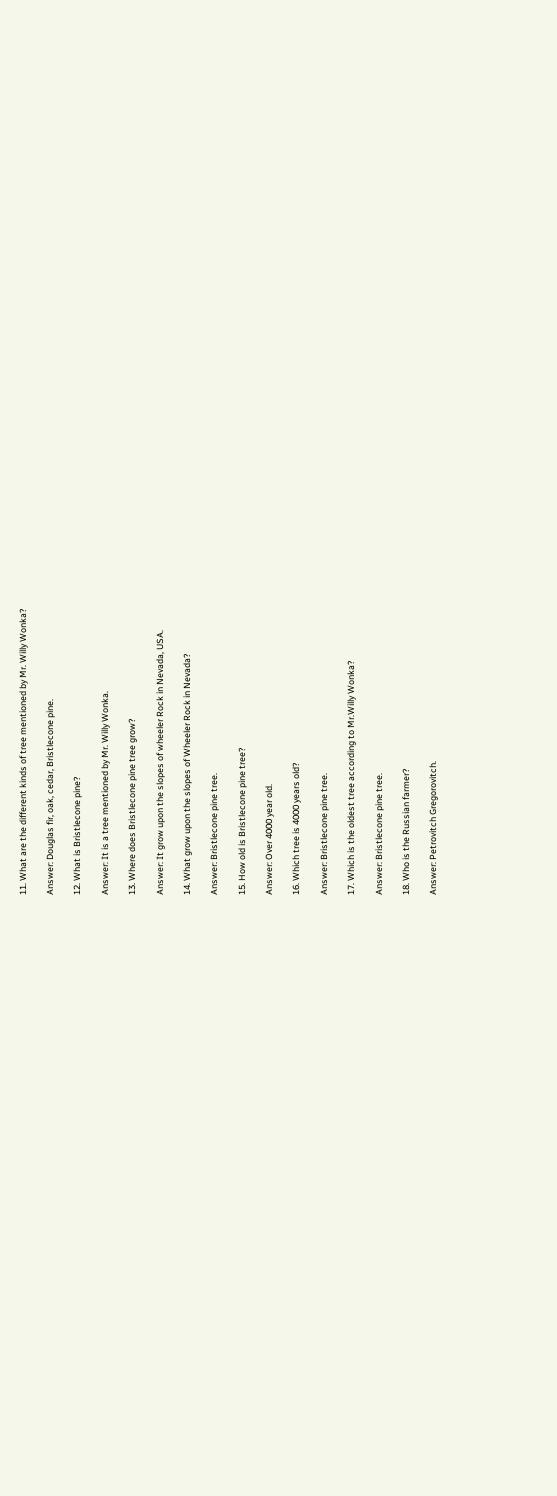11. What are the different kinds of tree mentioned by Mr. Willy Wonka?

Answer: Douglas fir, oak, cedar, Bristlecone pine.

12. What is Bristlecone pine?

Answer: It is a tree mentioned by Mr. Willy Wonka.

13. Where does Bristlecone pine tree grow?

Answer: It grow upon the slopes of wheeler Rock in Nevada, USA.

14. What grow upon the slopes of Wheeler Rock in Nevada?

Answer: Bristlecone pine tree.

15. How old is Bristlecone pine tree?

Answer: Over 4000 year old.

16. Which tree is 4000 years old?

Answer: Bristlecone pine tree.

17. Which is the oldest tree according to Mr.Willy Wonka?

Answer: Bristlecone pine tree.

18. Who is the Russian farmer?

Answer: Petrovitch Gregorovitch.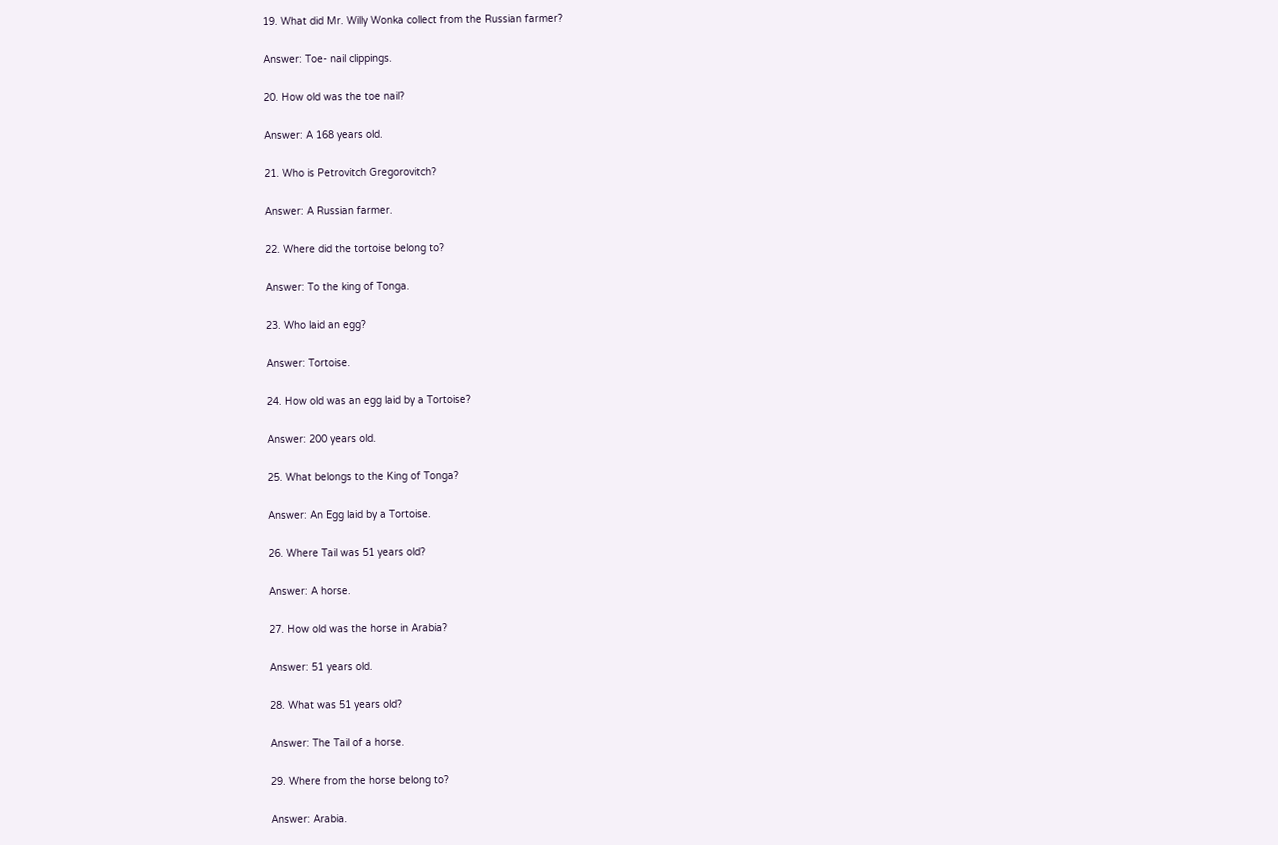19. What did Mr. Willy Wonka collect from the Russian farmer?

Answer: Toe- nail clippings.

20. How old was the toe nail?

Answer: A 168 years old.

21. Who is Petrovitch Gregorovitch?

Answer: A Russian farmer.

22. Where did the tortoise belong to?

Answer: To the king of Tonga.

23. Who laid an egg?

Answer: Tortoise.

24. How old was an egg laid by a Tortoise?

Answer: 200 years old.

25. What belongs to the King of Tonga?

Answer: An Egg laid by a Tortoise.

26. Where Tail was 51 years old?

Answer: A horse.

27. How old was the horse in Arabia?

Answer: 51 years old.

28. What was 51 years old?

Answer: The Tail of a horse.

29. Where from the horse belong to?

Answer: Arabia.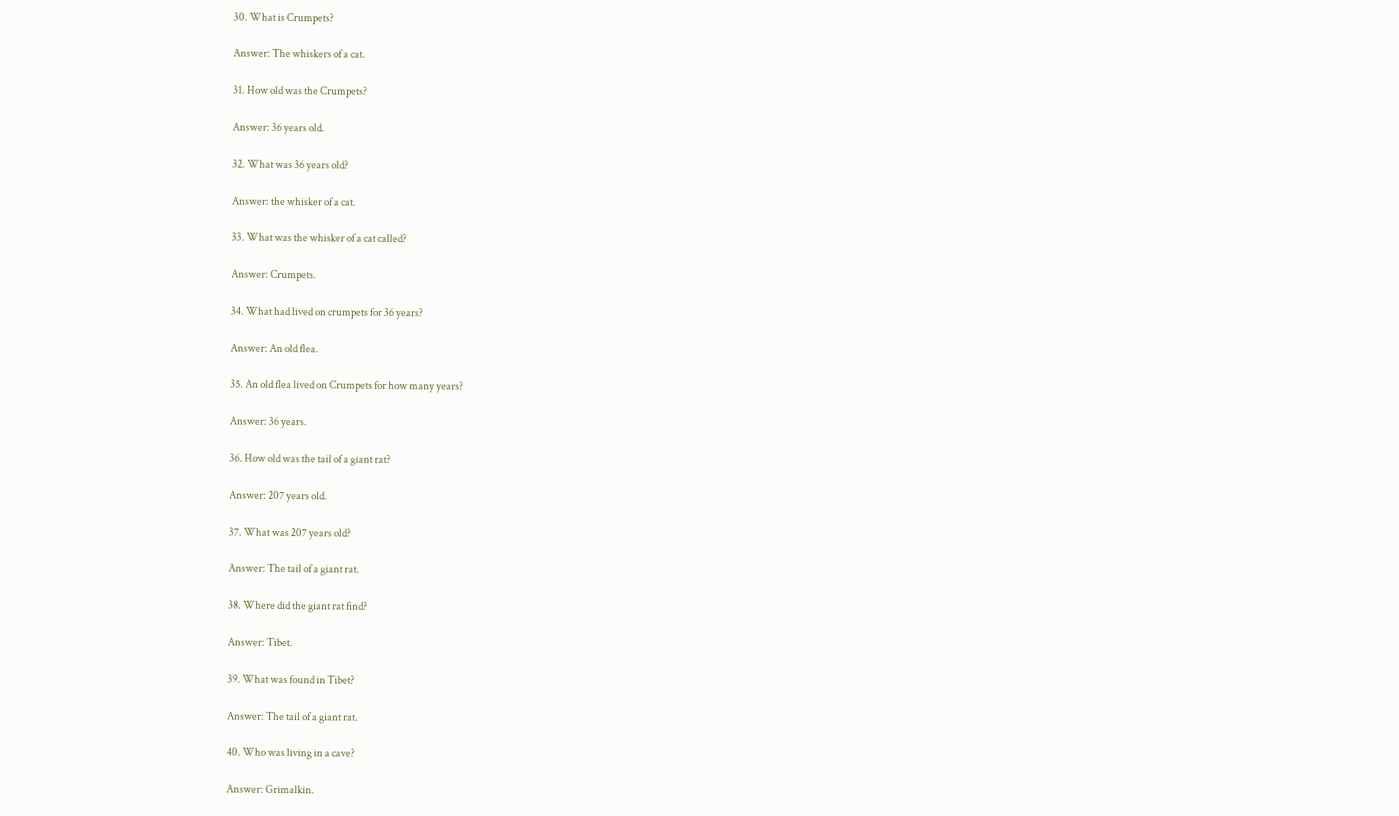30. What is Crumpets?

Answer: The whiskers of a cat.

31. How old was the Crumpets?

Answer: 36 years old.

32. What was 36 years old?

Answer: the whisker of a cat.

33. What was the whisker of a cat called?

Answer: Crumpets.

34. What had lived on crumpets for 36 years?

Answer: An old flea.

35. An old flea lived on Crumpets for how many years?

Answer: 36 years.

36. How old was the tail of a giant rat?

Answer: 207 years old.

37. What was 207 years old?

Answer: The tail of a giant rat.

38. Where did the giant rat find?

Answer: Tibet.

39. What was found in Tibet?

Answer: The tail of a giant rat.

40. Who was living in a cave?

Answer: Grimalkin.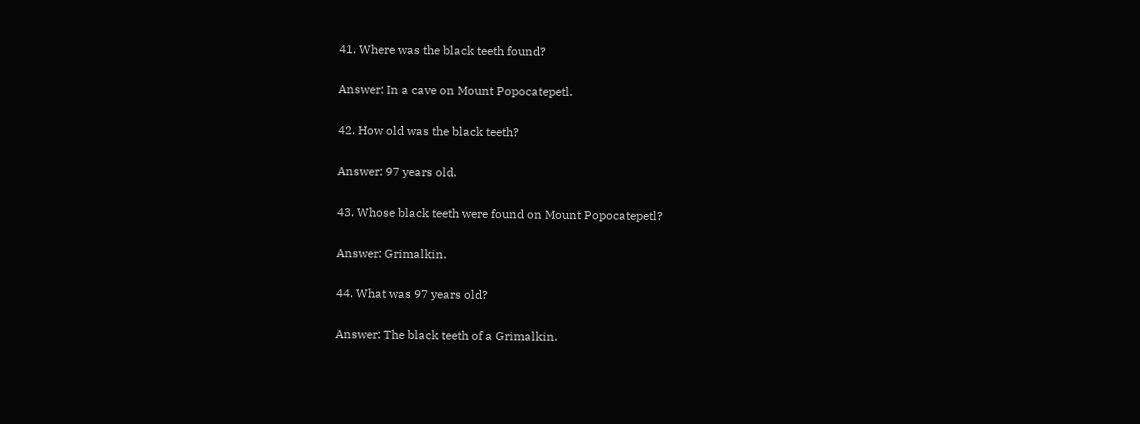41. Where was the black teeth found?

Answer: In a cave on Mount Popocatepetl.

42. How old was the black teeth?

Answer: 97 years old.

43. Whose black teeth were found on Mount Popocatepetl?

Answer: Grimalkin.

44. What was 97 years old?

Answer: The black teeth of a Grimalkin.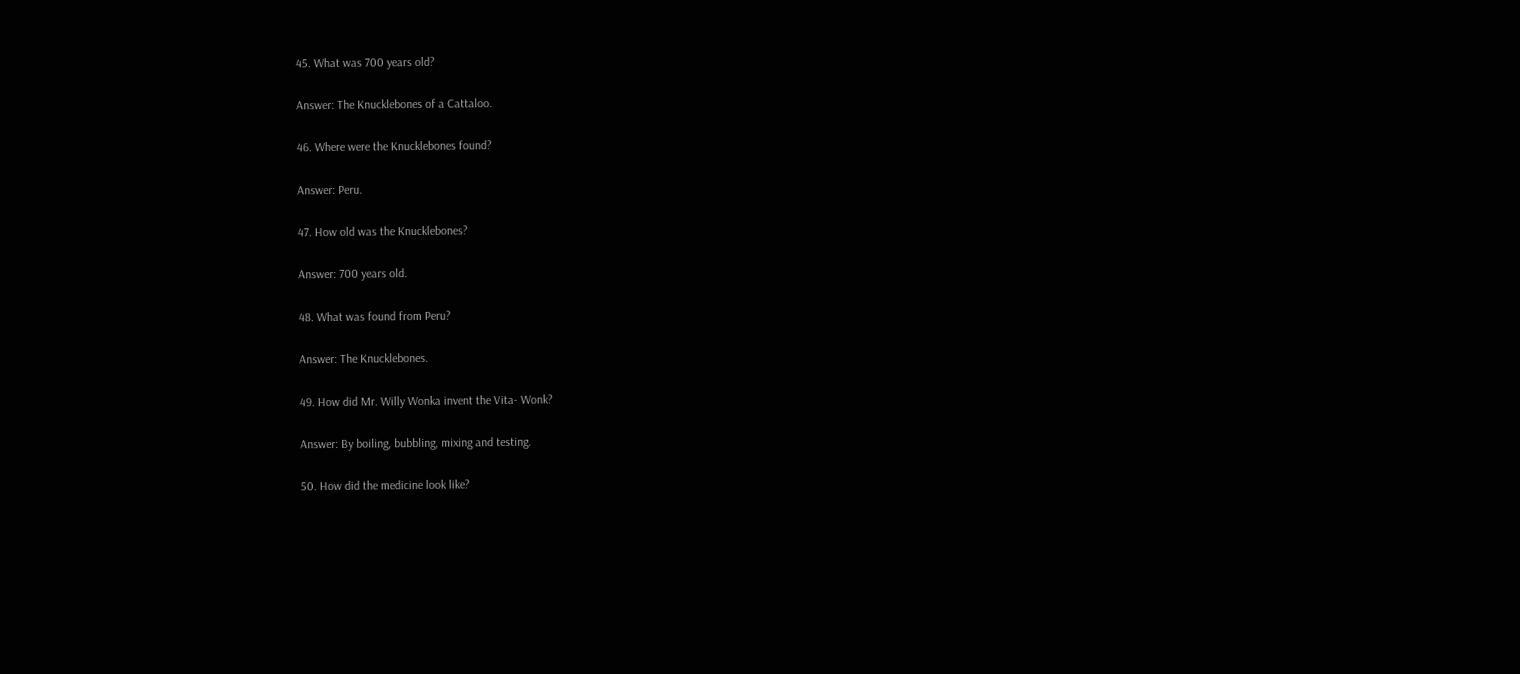45. What was 700 years old?

Answer: The Knucklebones of a Cattaloo.

46. Where were the Knucklebones found?

Answer: Peru.

47. How old was the Knucklebones?

Answer: 700 years old.

48. What was found from Peru?

Answer: The Knucklebones.

49. How did Mr. Willy Wonka invent the Vita- Wonk?

Answer: By boiling, bubbling, mixing and testing.

50. How did the medicine look like?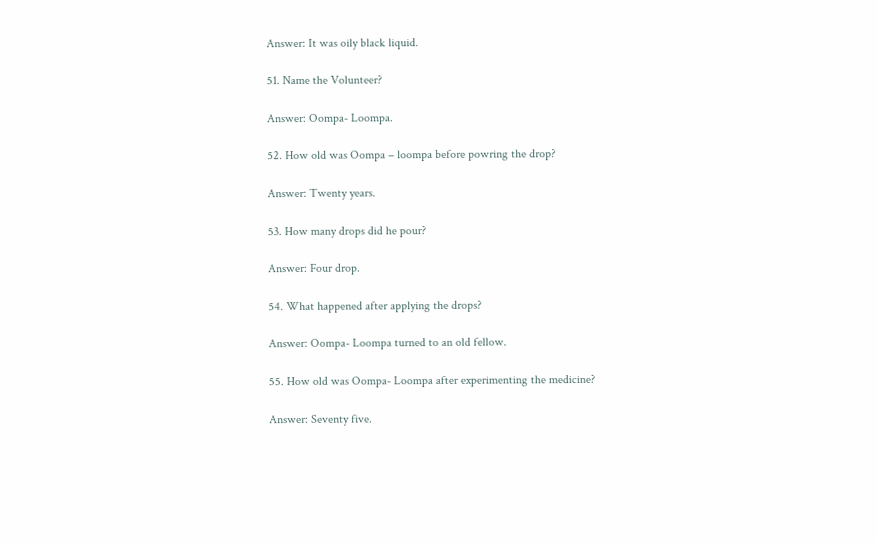Answer: It was oily black liquid.

51. Name the Volunteer?

Answer: Oompa- Loompa.

52. How old was Oompa – loompa before powring the drop?

Answer: Twenty years.

53. How many drops did he pour?

Answer: Four drop.

54. What happened after applying the drops?

Answer: Oompa- Loompa turned to an old fellow.

55. How old was Oompa- Loompa after experimenting the medicine?

Answer: Seventy five.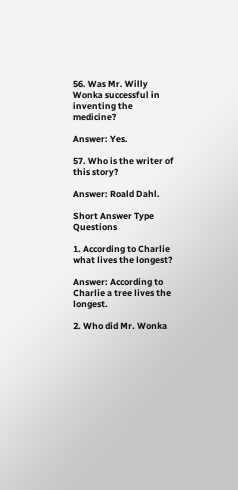56. Was Mr. Willy Wonka successful in inventing the medicine?

Answer: Yes.

57. Who is the writer of this story?

Answer: Roald Dahl.

Short Answer Type Questions

1. According to Charlie what lives the longest?

Answer: According to Charlie a tree lives the longest.

2. Who did Mr. Wonka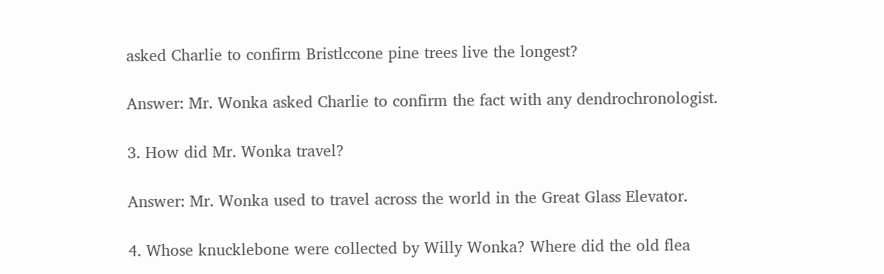asked Charlie to confirm Bristlccone pine trees live the longest?

Answer: Mr. Wonka asked Charlie to confirm the fact with any dendrochronologist.

3. How did Mr. Wonka travel?

Answer: Mr. Wonka used to travel across the world in the Great Glass Elevator.

4. Whose knucklebone were collected by Willy Wonka? Where did the old flea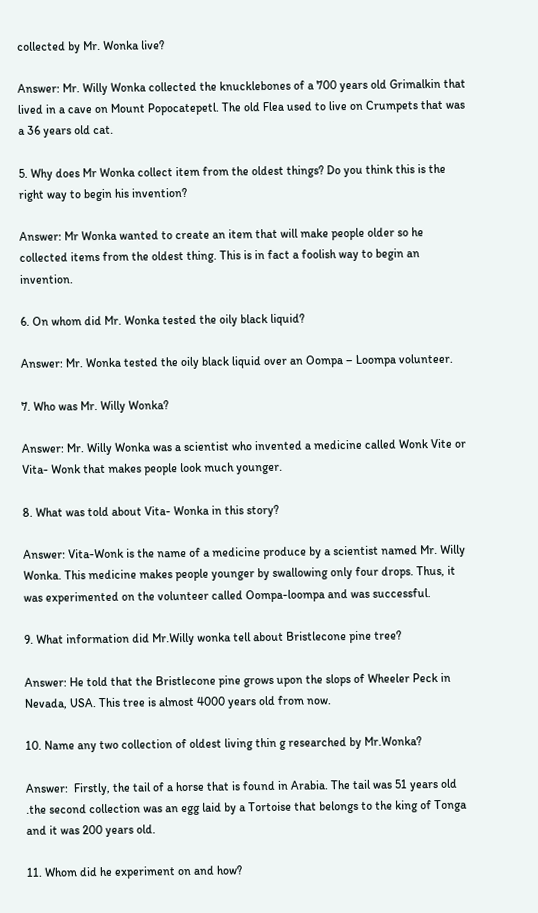collected by Mr. Wonka live?

Answer: Mr. Willy Wonka collected the knucklebones of a 700 years old Grimalkin that lived in a cave on Mount Popocatepetl. The old Flea used to live on Crumpets that was a 36 years old cat.

5. Why does Mr Wonka collect item from the oldest things? Do you think this is the right way to begin his invention?

Answer: Mr Wonka wanted to create an item that will make people older so he collected items from the oldest thing. This is in fact a foolish way to begin an invention.

6. On whom did Mr. Wonka tested the oily black liquid?

Answer: Mr. Wonka tested the oily black liquid over an Oompa – Loompa volunteer.

7. Who was Mr. Willy Wonka?

Answer: Mr. Willy Wonka was a scientist who invented a medicine called Wonk Vite or Vita- Wonk that makes people look much younger.

8. What was told about Vita- Wonka in this story?

Answer: Vita-Wonk is the name of a medicine produce by a scientist named Mr. Willy Wonka. This medicine makes people younger by swallowing only four drops. Thus, it was experimented on the volunteer called Oompa-loompa and was successful.

9. What information did Mr.Willy wonka tell about Bristlecone pine tree?

Answer: He told that the Bristlecone pine grows upon the slops of Wheeler Peck in Nevada, USA. This tree is almost 4000 years old from now.

10. Name any two collection of oldest living thin g researched by Mr.Wonka?

Answer:  Firstly, the tail of a horse that is found in Arabia. The tail was 51 years old .the second collection was an egg laid by a Tortoise that belongs to the king of Tonga and it was 200 years old.

11. Whom did he experiment on and how?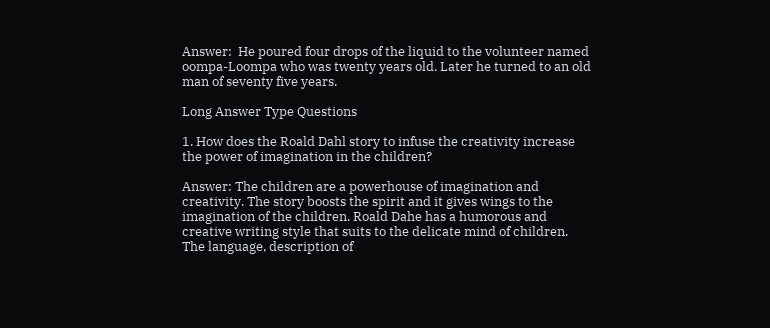Answer:  He poured four drops of the liquid to the volunteer named oompa-Loompa who was twenty years old. Later he turned to an old man of seventy five years.

Long Answer Type Questions

1. How does the Roald Dahl story to infuse the creativity increase the power of imagination in the children?

Answer: The children are a powerhouse of imagination and creativity. The story boosts the spirit and it gives wings to the imagination of the children. Roald Dahe has a humorous and creative writing style that suits to the delicate mind of children. The language, description of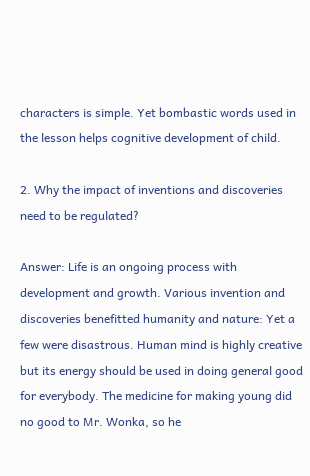characters is simple. Yet bombastic words used in the lesson helps cognitive development of child.

2. Why the impact of inventions and discoveries need to be regulated?

Answer: Life is an ongoing process with development and growth. Various invention and discoveries benefitted humanity and nature: Yet a few were disastrous. Human mind is highly creative but its energy should be used in doing general good for everybody. The medicine for making young did no good to Mr. Wonka, so he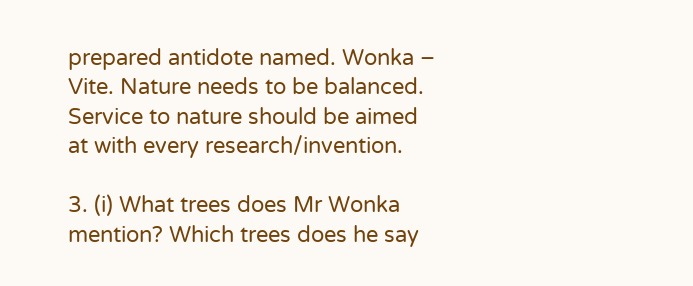prepared antidote named. Wonka – Vite. Nature needs to be balanced. Service to nature should be aimed at with every research/invention.

3. (i) What trees does Mr Wonka mention? Which trees does he say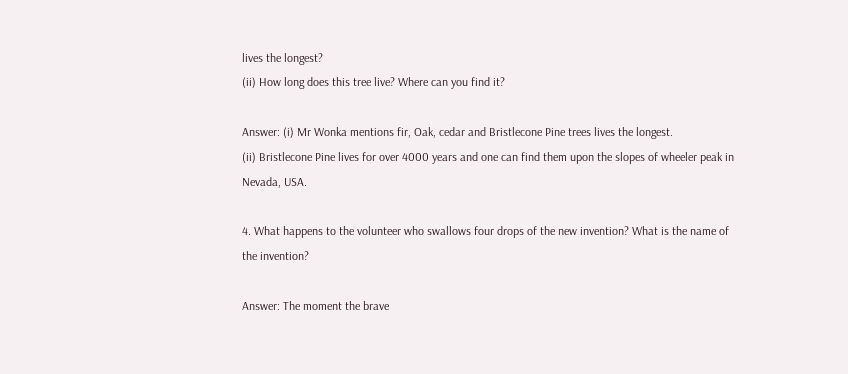lives the longest?
(ii) How long does this tree live? Where can you find it?

Answer: (i) Mr Wonka mentions fir, Oak, cedar and Bristlecone Pine trees lives the longest.
(ii) Bristlecone Pine lives for over 4000 years and one can find them upon the slopes of wheeler peak in Nevada, USA.

4. What happens to the volunteer who swallows four drops of the new invention? What is the name of the invention?

Answer: The moment the brave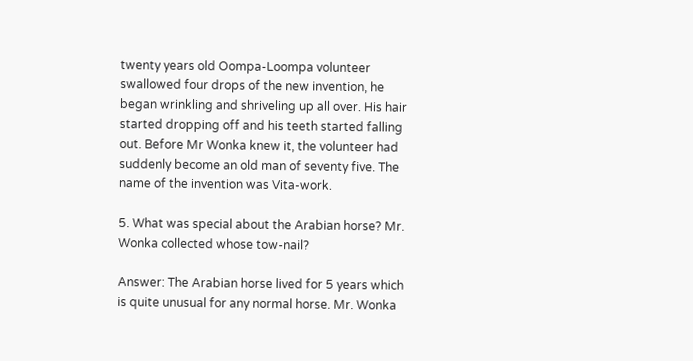twenty years old Oompa-Loompa volunteer swallowed four drops of the new invention, he began wrinkling and shriveling up all over. His hair started dropping off and his teeth started falling out. Before Mr Wonka knew it, the volunteer had suddenly become an old man of seventy five. The name of the invention was Vita-work.

5. What was special about the Arabian horse? Mr. Wonka collected whose tow-nail?

Answer: The Arabian horse lived for 5 years which is quite unusual for any normal horse. Mr. Wonka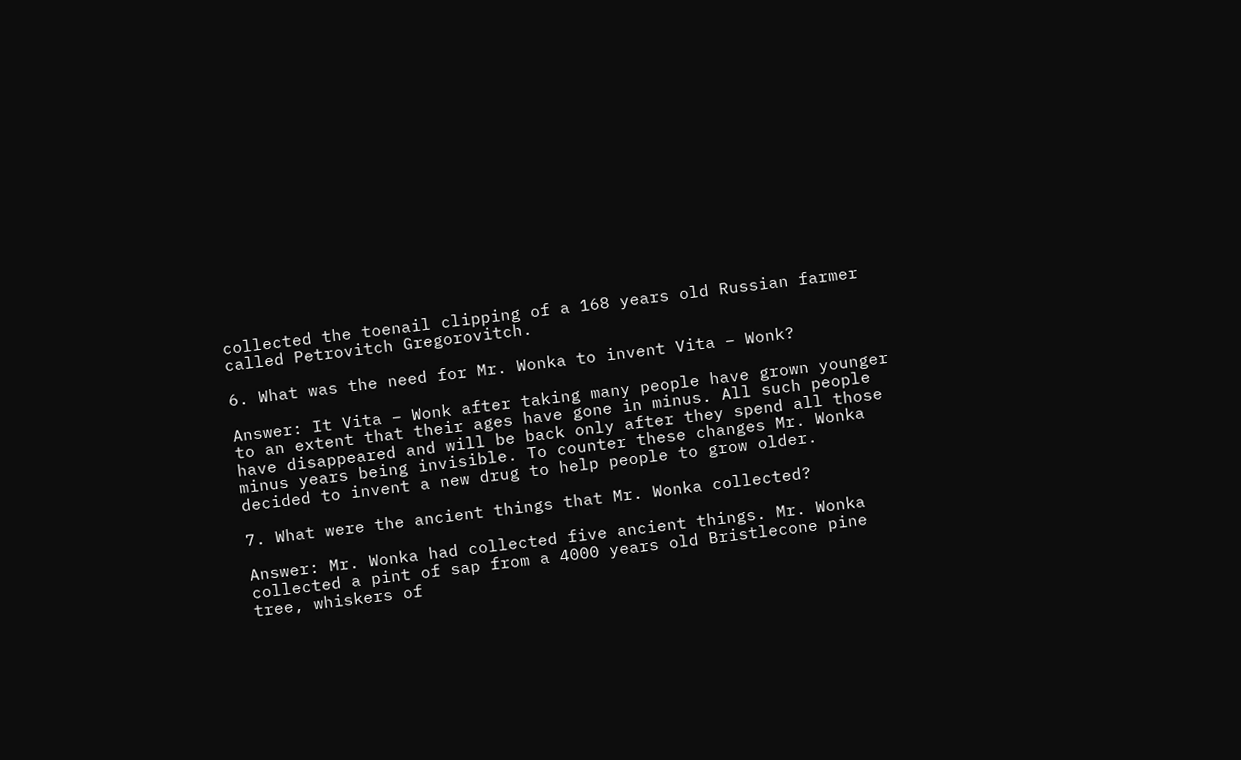collected the toenail clipping of a 168 years old Russian farmer called Petrovitch Gregorovitch.

6. What was the need for Mr. Wonka to invent Vita – Wonk?

Answer: It Vita – Wonk after taking many people have grown younger to an extent that their ages have gone in minus. All such people have disappeared and will be back only after they spend all those minus years being invisible. To counter these changes Mr. Wonka decided to invent a new drug to help people to grow older.

7. What were the ancient things that Mr. Wonka collected?

Answer: Mr. Wonka had collected five ancient things. Mr. Wonka collected a pint of sap from a 4000 years old Bristlecone pine tree, whiskers of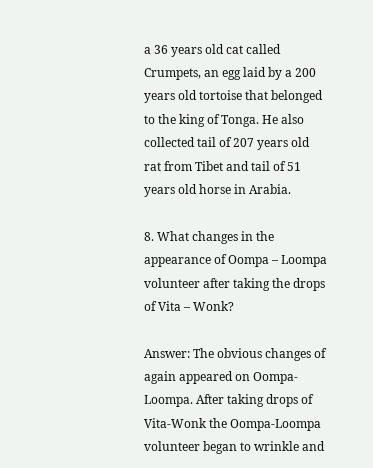a 36 years old cat called Crumpets, an egg laid by a 200 years old tortoise that belonged to the king of Tonga. He also collected tail of 207 years old rat from Tibet and tail of 51 years old horse in Arabia.

8. What changes in the appearance of Oompa – Loompa volunteer after taking the drops of Vita – Wonk?

Answer: The obvious changes of again appeared on Oompa-Loompa. After taking drops of Vita-Wonk the Oompa-Loompa volunteer began to wrinkle and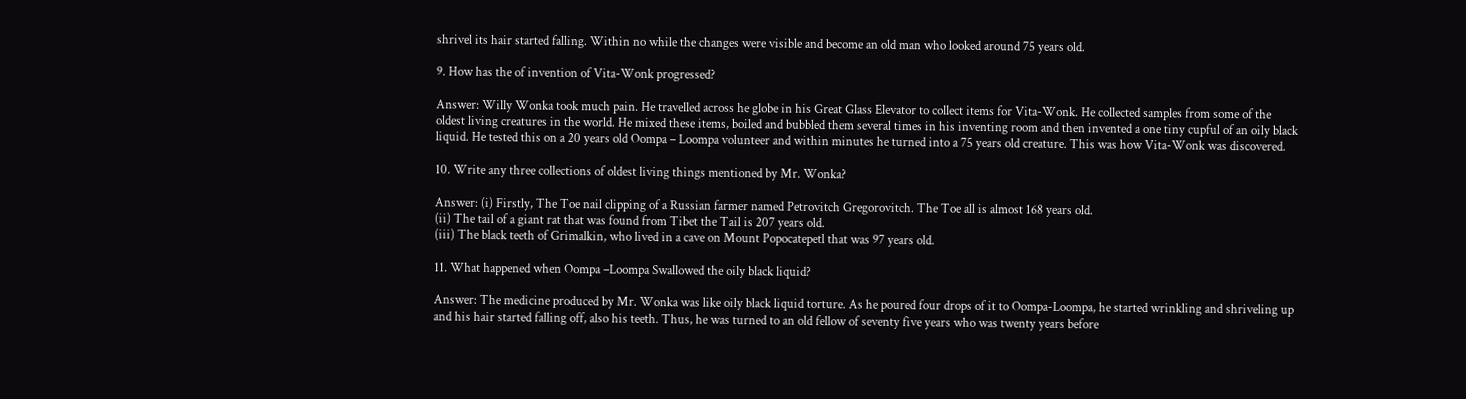shrivel its hair started falling. Within no while the changes were visible and become an old man who looked around 75 years old.

9. How has the of invention of Vita-Wonk progressed?

Answer: Willy Wonka took much pain. He travelled across he globe in his Great Glass Elevator to collect items for Vita-Wonk. He collected samples from some of the oldest living creatures in the world. He mixed these items, boiled and bubbled them several times in his inventing room and then invented a one tiny cupful of an oily black liquid. He tested this on a 20 years old Oompa – Loompa volunteer and within minutes he turned into a 75 years old creature. This was how Vita-Wonk was discovered.

10. Write any three collections of oldest living things mentioned by Mr. Wonka?

Answer: (i) Firstly, The Toe nail clipping of a Russian farmer named Petrovitch Gregorovitch. The Toe all is almost 168 years old.
(ii) The tail of a giant rat that was found from Tibet the Tail is 207 years old.
(iii) The black teeth of Grimalkin, who lived in a cave on Mount Popocatepetl that was 97 years old.

11. What happened when Oompa –Loompa Swallowed the oily black liquid?

Answer: The medicine produced by Mr. Wonka was like oily black liquid torture. As he poured four drops of it to Oompa-Loompa, he started wrinkling and shriveling up and his hair started falling off, also his teeth. Thus, he was turned to an old fellow of seventy five years who was twenty years before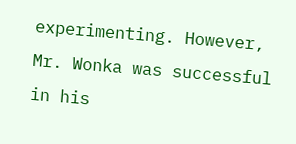experimenting. However, Mr. Wonka was successful in his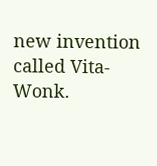new invention called Vita-Wonk.